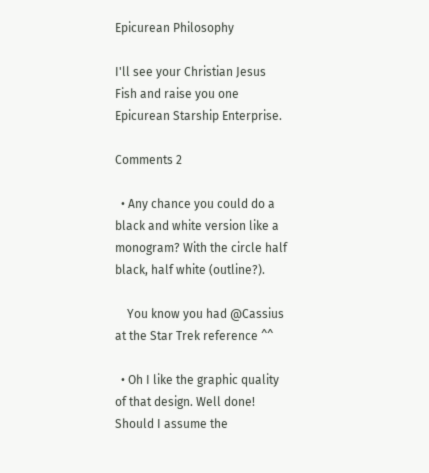Epicurean Philosophy

I'll see your Christian Jesus Fish and raise you one Epicurean Starship Enterprise.

Comments 2

  • Any chance you could do a black and white version like a monogram? With the circle half black, half white (outline?).

    You know you had @Cassius at the Star Trek reference ^^

  • Oh I like the graphic quality of that design. Well done! Should I assume the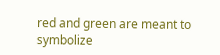red and green are meant to symbolize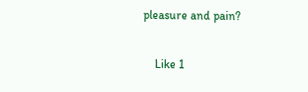pleasure and pain?

    Like 1